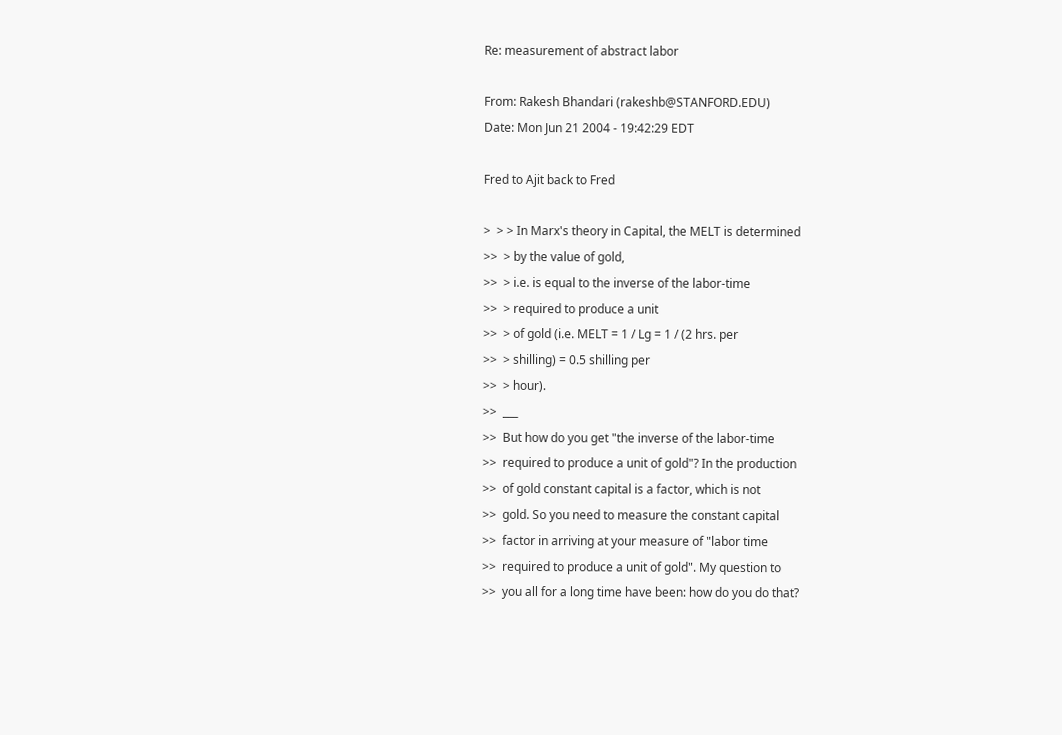Re: measurement of abstract labor

From: Rakesh Bhandari (rakeshb@STANFORD.EDU)
Date: Mon Jun 21 2004 - 19:42:29 EDT

Fred to Ajit back to Fred

>  > > In Marx's theory in Capital, the MELT is determined
>>  > by the value of gold,
>>  > i.e. is equal to the inverse of the labor-time
>>  > required to produce a unit
>>  > of gold (i.e. MELT = 1 / Lg = 1 / (2 hrs. per
>>  > shilling) = 0.5 shilling per
>>  > hour).
>>  ___
>>  But how do you get "the inverse of the labor-time
>>  required to produce a unit of gold"? In the production
>>  of gold constant capital is a factor, which is not
>>  gold. So you need to measure the constant capital
>>  factor in arriving at your measure of "labor time
>>  required to produce a unit of gold". My question to
>>  you all for a long time have been: how do you do that?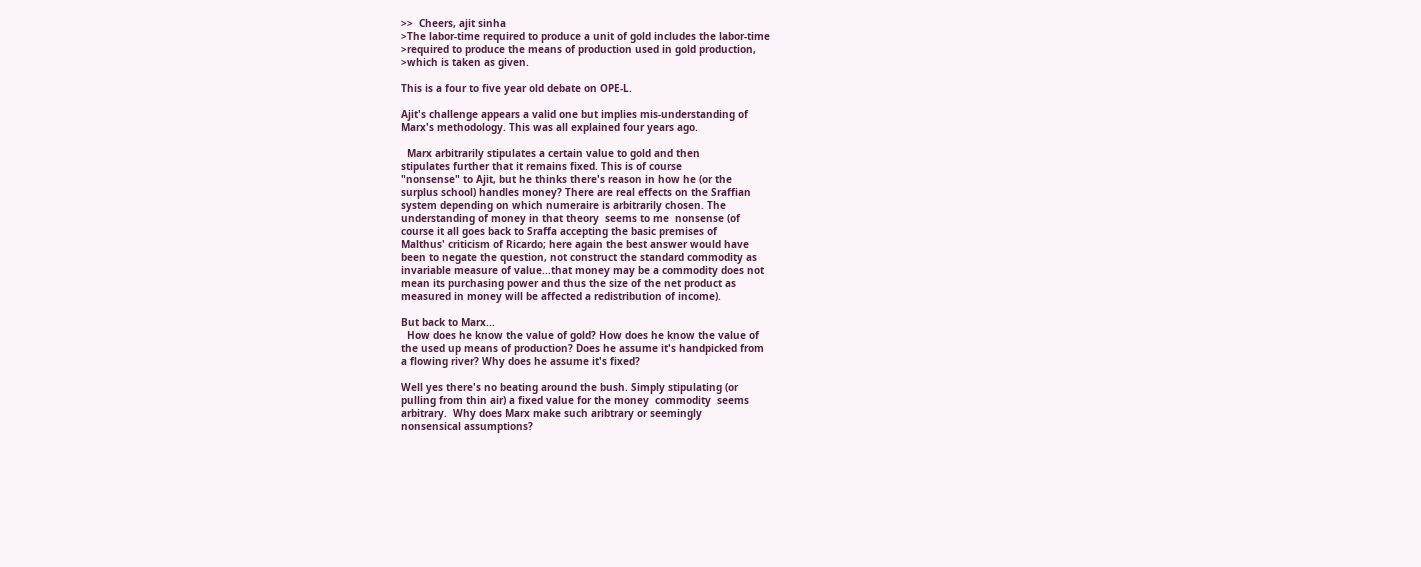>>  Cheers, ajit sinha
>The labor-time required to produce a unit of gold includes the labor-time
>required to produce the means of production used in gold production,
>which is taken as given.

This is a four to five year old debate on OPE-L.

Ajit's challenge appears a valid one but implies mis-understanding of
Marx's methodology. This was all explained four years ago.

  Marx arbitrarily stipulates a certain value to gold and then
stipulates further that it remains fixed. This is of course
"nonsense" to Ajit, but he thinks there's reason in how he (or the
surplus school) handles money? There are real effects on the Sraffian
system depending on which numeraire is arbitrarily chosen. The
understanding of money in that theory  seems to me  nonsense (of
course it all goes back to Sraffa accepting the basic premises of
Malthus' criticism of Ricardo; here again the best answer would have
been to negate the question, not construct the standard commodity as
invariable measure of value...that money may be a commodity does not
mean its purchasing power and thus the size of the net product as
measured in money will be affected a redistribution of income).

But back to Marx...
  How does he know the value of gold? How does he know the value of
the used up means of production? Does he assume it's handpicked from
a flowing river? Why does he assume it's fixed?

Well yes there's no beating around the bush. Simply stipulating (or
pulling from thin air) a fixed value for the money  commodity  seems
arbitrary.  Why does Marx make such aribtrary or seemingly
nonsensical assumptions?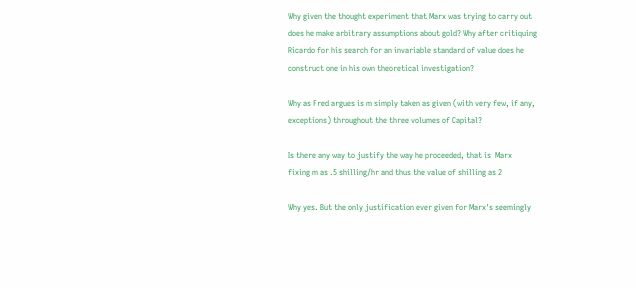Why given the thought experiment that Marx was trying to carry out
does he make arbitrary assumptions about gold? Why after critiquing
Ricardo for his search for an invariable standard of value does he
construct one in his own theoretical investigation?

Why as Fred argues is m simply taken as given (with very few, if any,
exceptions) throughout the three volumes of Capital?

Is there any way to justify the way he proceeded, that is  Marx
fixing m as .5 shilling/hr and thus the value of shilling as 2

Why yes. But the only justification ever given for Marx's seemingly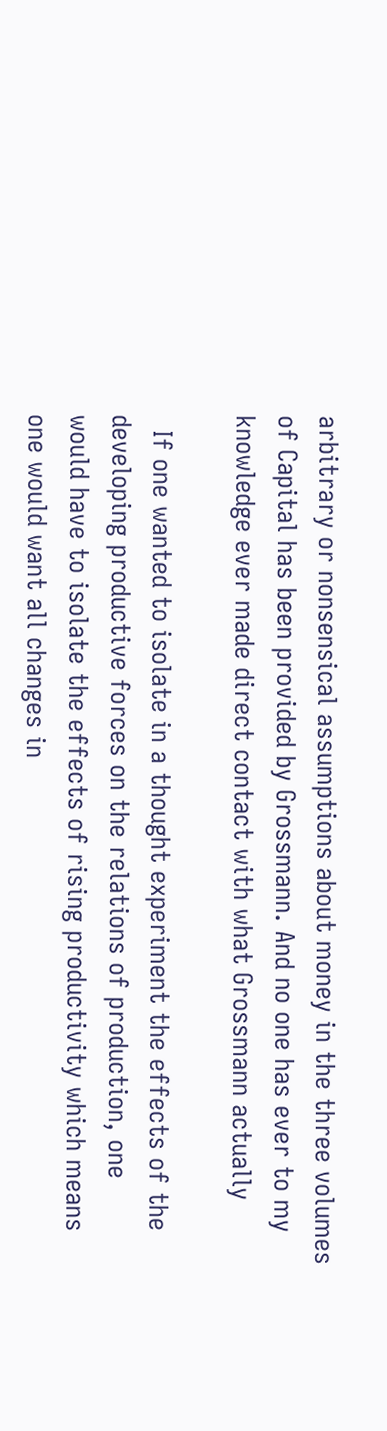arbitrary or nonsensical assumptions about money in the three volumes
of Capital has been provided by Grossmann. And no one has ever to my
knowledge ever made direct contact with what Grossmann actually

  If one wanted to isolate in a thought experiment the effects of the
developing productive forces on the relations of production, one
would have to isolate the effects of rising productivity which means
one would want all changes in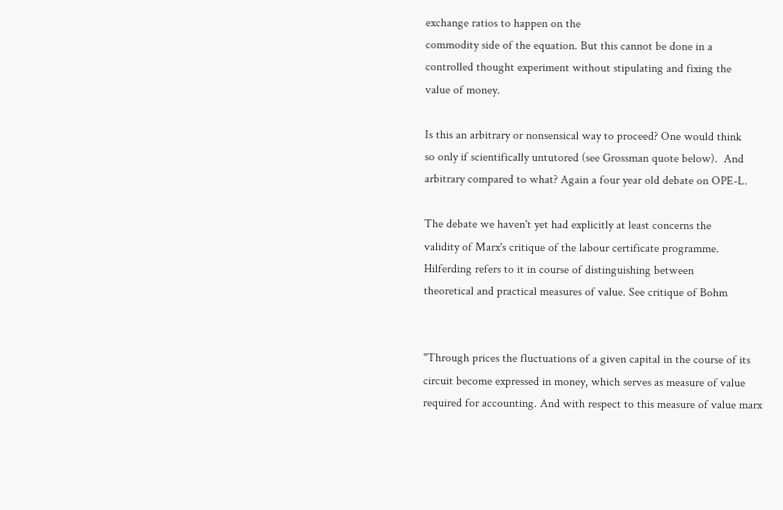exchange ratios to happen on the
commodity side of the equation. But this cannot be done in a
controlled thought experiment without stipulating and fixing the
value of money.

Is this an arbitrary or nonsensical way to proceed? One would think
so only if scientifically untutored (see Grossman quote below).  And
arbitrary compared to what? Again a four year old debate on OPE-L.

The debate we haven't yet had explicitly at least concerns the
validity of Marx's critique of the labour certificate programme.
Hilferding refers to it in course of distinguishing between
theoretical and practical measures of value. See critique of Bohm


"Through prices the fluctuations of a given capital in the course of its
circuit become expressed in money, which serves as measure of value
required for accounting. And with respect to this measure of value marx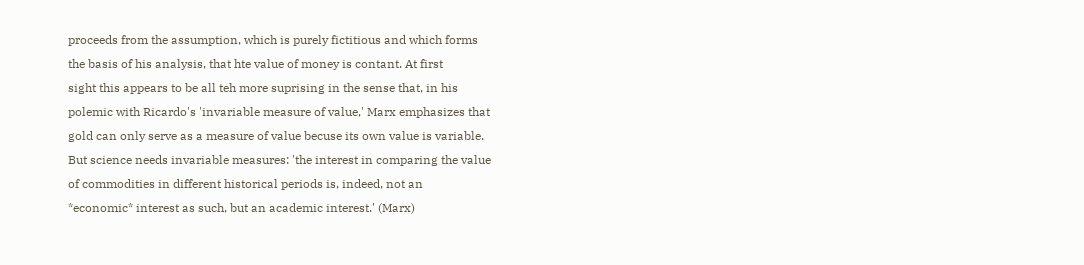proceeds from the assumption, which is purely fictitious and which forms
the basis of his analysis, that hte value of money is contant. At first
sight this appears to be all teh more suprising in the sense that, in his
polemic with Ricardo's 'invariable measure of value,' Marx emphasizes that
gold can only serve as a measure of value becuse its own value is variable.
But science needs invariable measures: 'the interest in comparing the value
of commodities in different historical periods is, indeed, not an
*economic* interest as such, but an academic interest.' (Marx)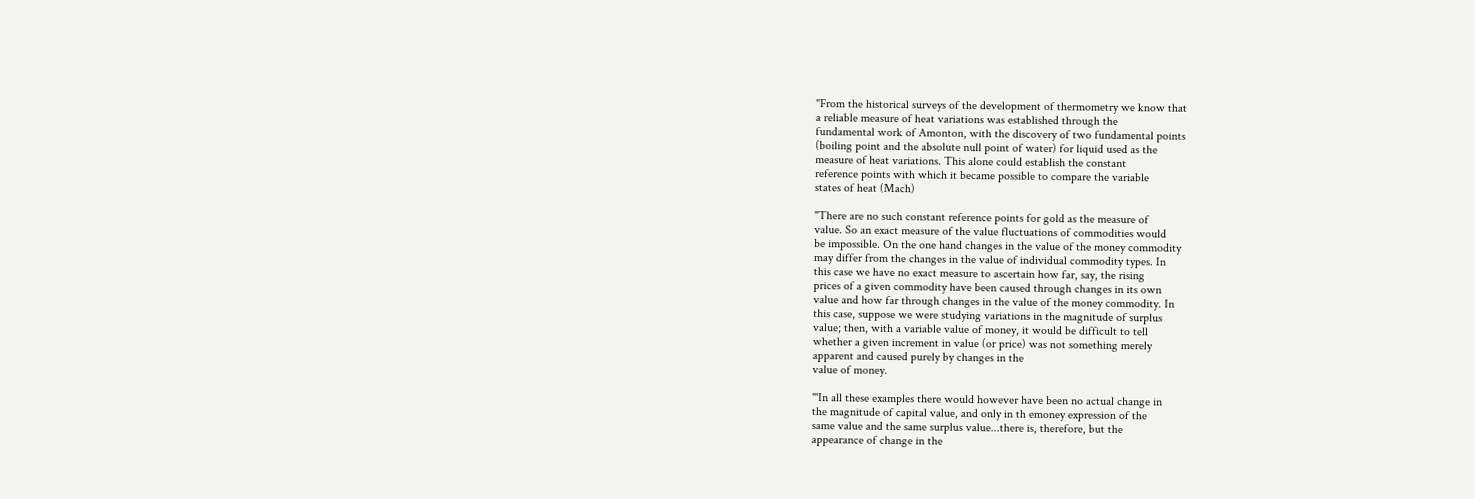"From the historical surveys of the development of thermometry we know that
a reliable measure of heat variations was established through the
fundamental work of Amonton, with the discovery of two fundamental points
(boiling point and the absolute null point of water) for liquid used as the
measure of heat variations. This alone could establish the constant
reference points with which it became possible to compare the variable
states of heat (Mach)

"There are no such constant reference points for gold as the measure of
value. So an exact measure of the value fluctuations of commodities would
be impossible. On the one hand changes in the value of the money commodity
may differ from the changes in the value of individual commodity types. In
this case we have no exact measure to ascertain how far, say, the rising
prices of a given commodity have been caused through changes in its own
value and how far through changes in the value of the money commodity. In
this case, suppose we were studying variations in the magnitude of surplus
value; then, with a variable value of money, it would be difficult to tell
whether a given increment in value (or price) was not something merely
apparent and caused purely by changes in the
value of money.

"'In all these examples there would however have been no actual change in
the magnitude of capital value, and only in th emoney expression of the
same value and the same surplus value...there is, therefore, but the
appearance of change in the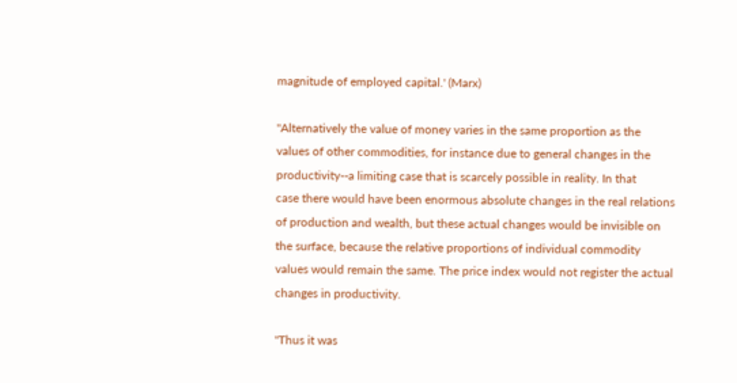magnitude of employed capital.' (Marx)

"Alternatively the value of money varies in the same proportion as the
values of other commodities, for instance due to general changes in the
productivity--a limiting case that is scarcely possible in reality. In that
case there would have been enormous absolute changes in the real relations
of production and wealth, but these actual changes would be invisible on
the surface, because the relative proportions of individual commodity
values would remain the same. The price index would not register the actual
changes in productivity.

"Thus it was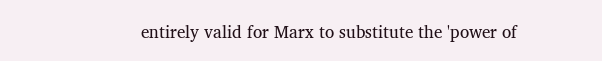entirely valid for Marx to substitute the 'power of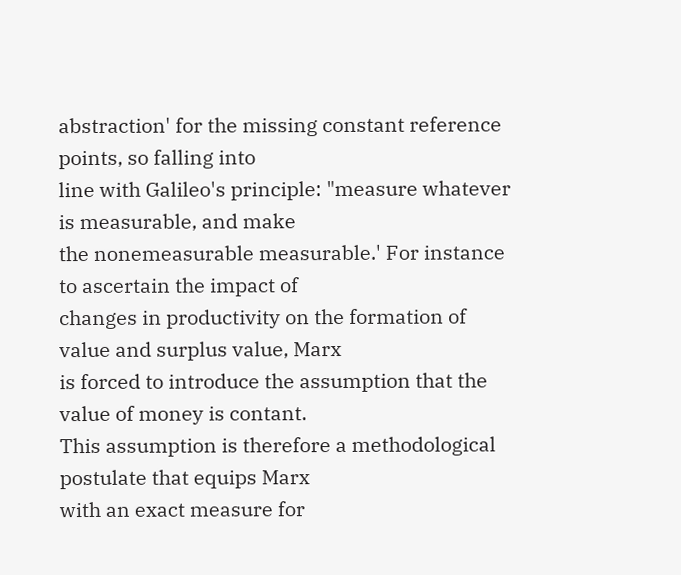abstraction' for the missing constant reference points, so falling into
line with Galileo's principle: "measure whatever is measurable, and make
the nonemeasurable measurable.' For instance to ascertain the impact of
changes in productivity on the formation of value and surplus value, Marx
is forced to introduce the assumption that the value of money is contant.
This assumption is therefore a methodological postulate that equips Marx
with an exact measure for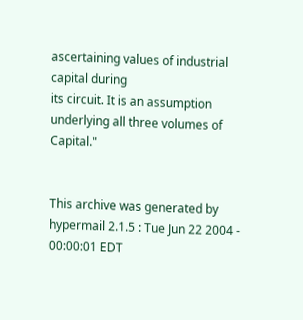ascertaining values of industrial capital during
its circuit. It is an assumption underlying all three volumes of Capital."


This archive was generated by hypermail 2.1.5 : Tue Jun 22 2004 - 00:00:01 EDT